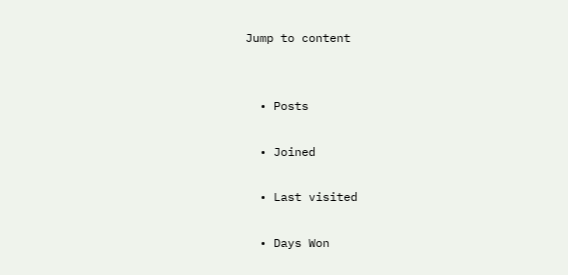Jump to content


  • Posts

  • Joined

  • Last visited

  • Days Won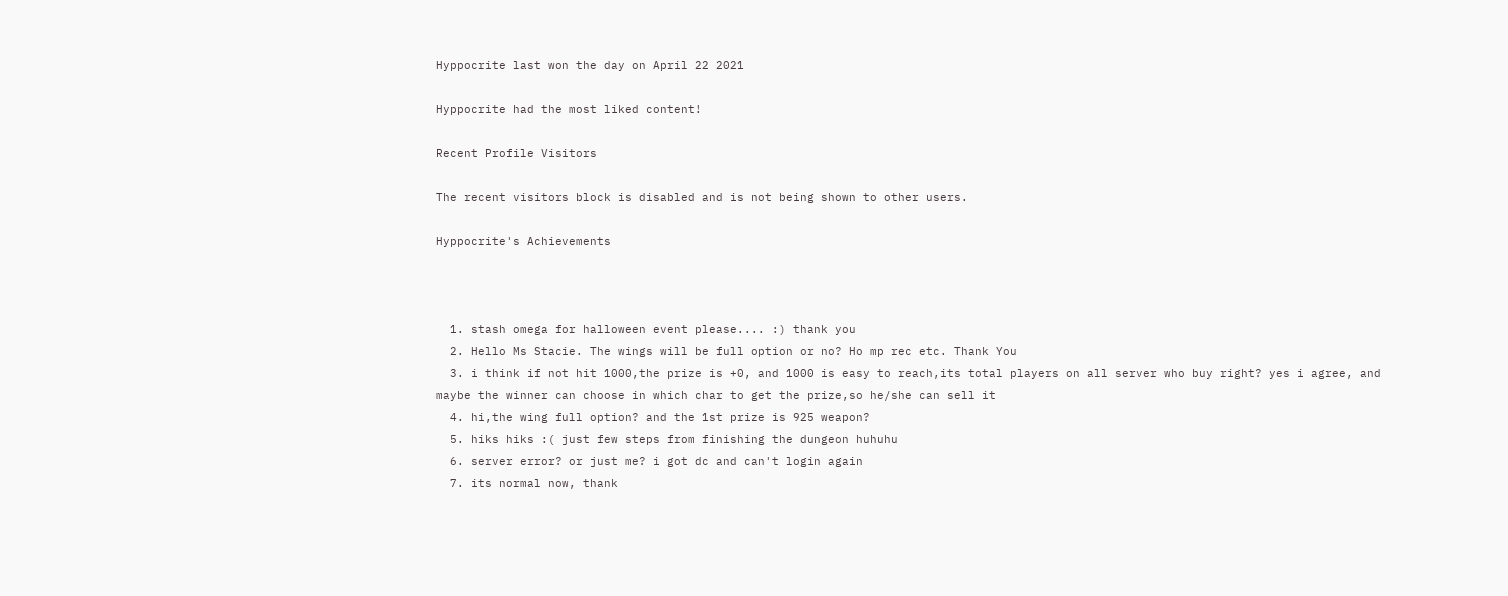Hyppocrite last won the day on April 22 2021

Hyppocrite had the most liked content!

Recent Profile Visitors

The recent visitors block is disabled and is not being shown to other users.

Hyppocrite's Achievements



  1. stash omega for halloween event please.... :) thank you
  2. Hello Ms Stacie. The wings will be full option or no? Ho mp rec etc. Thank You
  3. i think if not hit 1000,the prize is +0, and 1000 is easy to reach,its total players on all server who buy right? yes i agree, and maybe the winner can choose in which char to get the prize,so he/she can sell it
  4. hi,the wing full option? and the 1st prize is 925 weapon?
  5. hiks hiks :( just few steps from finishing the dungeon huhuhu
  6. server error? or just me? i got dc and can't login again
  7. its normal now, thank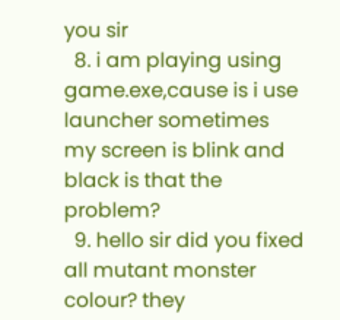you sir
  8. i am playing using game.exe,cause is i use launcher sometimes my screen is blink and black is that the problem?
  9. hello sir did you fixed all mutant monster colour? they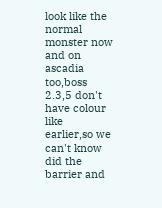look like the normal monster now and on ascadia too,boss 2.3,5 don't have colour like earlier,so we can't know did the barrier and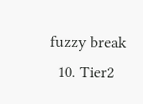fuzzy break
  10. Tier2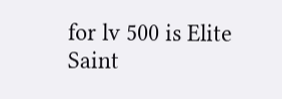for lv 500 is Elite Saint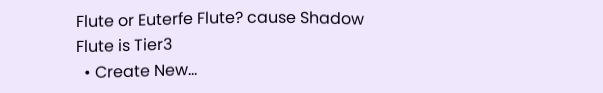Flute or Euterfe Flute? cause Shadow Flute is Tier3
  • Create New...